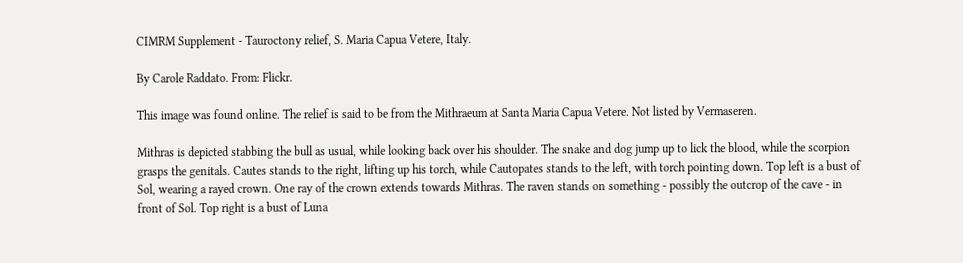CIMRM Supplement - Tauroctony relief, S. Maria Capua Vetere, Italy.

By Carole Raddato. From: Flickr.

This image was found online. The relief is said to be from the Mithraeum at Santa Maria Capua Vetere. Not listed by Vermaseren.

Mithras is depicted stabbing the bull as usual, while looking back over his shoulder. The snake and dog jump up to lick the blood, while the scorpion grasps the genitals. Cautes stands to the right, lifting up his torch, while Cautopates stands to the left, with torch pointing down. Top left is a bust of Sol, wearing a rayed crown. One ray of the crown extends towards Mithras. The raven stands on something - possibly the outcrop of the cave - in front of Sol. Top right is a bust of Luna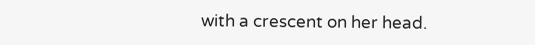with a crescent on her head.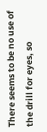There seems to be no use of the drill for eyes, so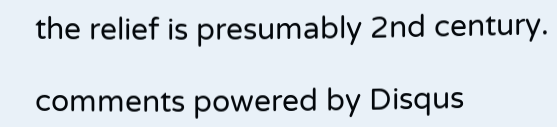the relief is presumably 2nd century.

comments powered by Disqus